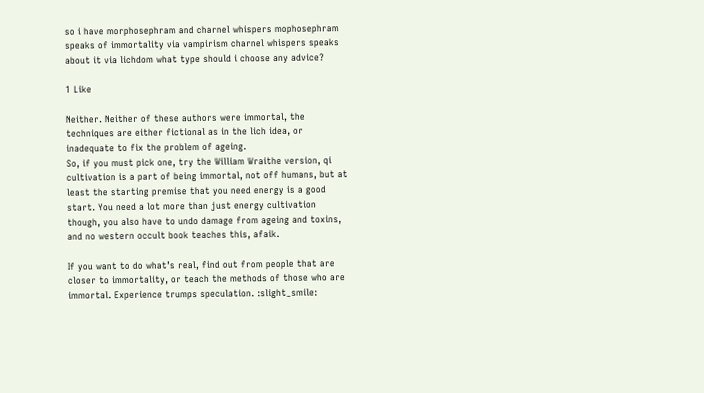so i have morphosephram and charnel whispers mophosephram speaks of immortality via vampirism charnel whispers speaks about it via lichdom what type should i choose any advice?

1 Like

Neither. Neither of these authors were immortal, the techniques are either fictional as in the lich idea, or inadequate to fix the problem of ageing.
So, if you must pick one, try the William Wraithe version, qi cultivation is a part of being immortal, not off humans, but at least the starting premise that you need energy is a good start. You need a lot more than just energy cultivation though, you also have to undo damage from ageing and toxins, and no western occult book teaches this, afaik.

If you want to do what’s real, find out from people that are closer to immortality, or teach the methods of those who are immortal. Experience trumps speculation. :slight_smile: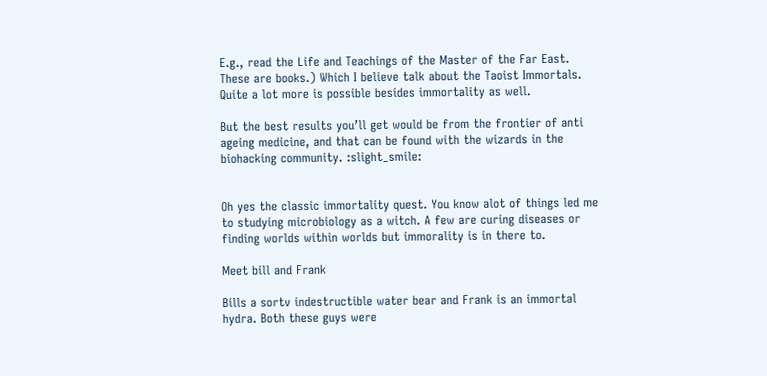E.g., read the Life and Teachings of the Master of the Far East. These are books.) Which I believe talk about the Taoist Immortals. Quite a lot more is possible besides immortality as well.

But the best results you’ll get would be from the frontier of anti ageing medicine, and that can be found with the wizards in the biohacking community. :slight_smile:


Oh yes the classic immortality quest. You know alot of things led me to studying microbiology as a witch. A few are curing diseases or finding worlds within worlds but immorality is in there to.

Meet bill and Frank

Bills a sortv indestructible water bear and Frank is an immortal hydra. Both these guys were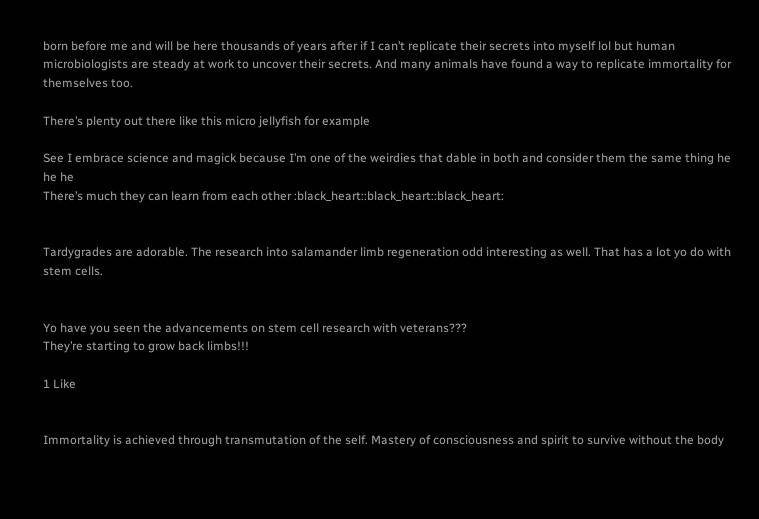born before me and will be here thousands of years after if I can’t replicate their secrets into myself lol but human microbiologists are steady at work to uncover their secrets. And many animals have found a way to replicate immortality for themselves too.

There’s plenty out there like this micro jellyfish for example

See I embrace science and magick because I’m one of the weirdies that dable in both and consider them the same thing he he he
There’s much they can learn from each other :black_heart::black_heart::black_heart:


Tardygrades are adorable. The research into salamander limb regeneration odd interesting as well. That has a lot yo do with stem cells.


Yo have you seen the advancements on stem cell research with veterans???
They’re starting to grow back limbs!!!

1 Like


Immortality is achieved through transmutation of the self. Mastery of consciousness and spirit to survive without the body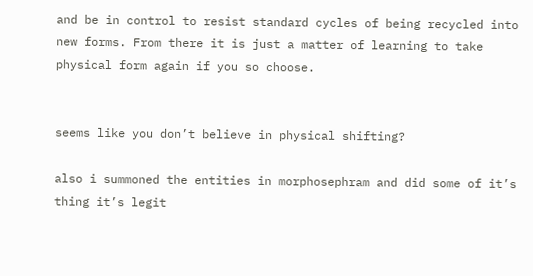and be in control to resist standard cycles of being recycled into new forms. From there it is just a matter of learning to take physical form again if you so choose.


seems like you don’t believe in physical shifting?

also i summoned the entities in morphosephram and did some of it’s thing it’s legit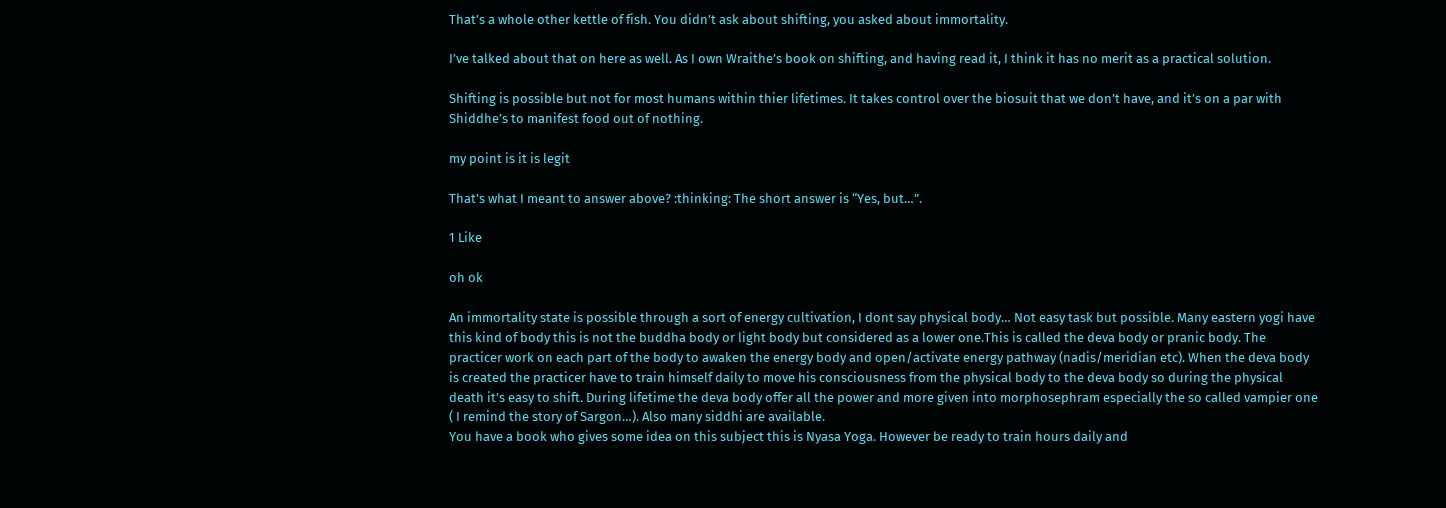That’s a whole other kettle of fish. You didn’t ask about shifting, you asked about immortality.

I’ve talked about that on here as well. As I own Wraithe’s book on shifting, and having read it, I think it has no merit as a practical solution.

Shifting is possible but not for most humans within thier lifetimes. It takes control over the biosuit that we don’t have, and it’s on a par with Shiddhe’s to manifest food out of nothing.

my point is it is legit

That’s what I meant to answer above? :thinking: The short answer is “Yes, but…”.

1 Like

oh ok

An immortality state is possible through a sort of energy cultivation, I dont say physical body… Not easy task but possible. Many eastern yogi have this kind of body this is not the buddha body or light body but considered as a lower one.This is called the deva body or pranic body. The practicer work on each part of the body to awaken the energy body and open/activate energy pathway (nadis/meridian etc). When the deva body is created the practicer have to train himself daily to move his consciousness from the physical body to the deva body so during the physical death it’s easy to shift. During lifetime the deva body offer all the power and more given into morphosephram especially the so called vampier one ( I remind the story of Sargon…). Also many siddhi are available.
You have a book who gives some idea on this subject this is Nyasa Yoga. However be ready to train hours daily and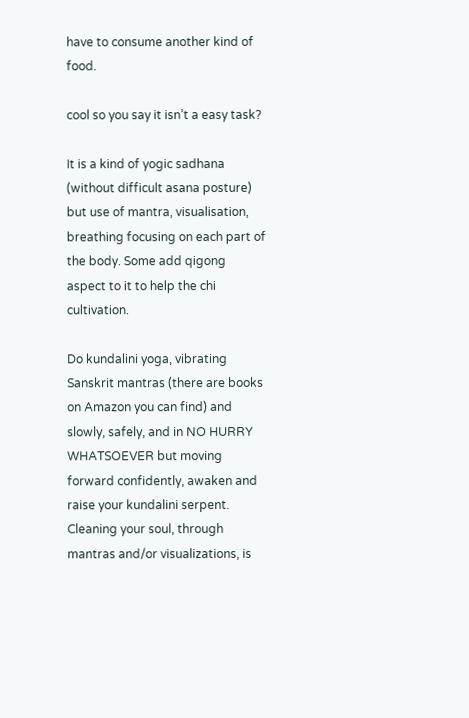have to consume another kind of food.

cool so you say it isn’t a easy task?

It is a kind of yogic sadhana (without difficult asana posture) but use of mantra, visualisation, breathing focusing on each part of the body. Some add qigong aspect to it to help the chi cultivation.

Do kundalini yoga, vibrating Sanskrit mantras (there are books on Amazon you can find) and slowly, safely, and in NO HURRY WHATSOEVER but moving forward confidently, awaken and raise your kundalini serpent.
Cleaning your soul, through mantras and/or visualizations, is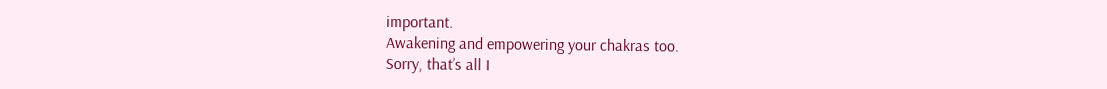important.
Awakening and empowering your chakras too.
Sorry, that’s all I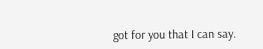got for you that I can say.